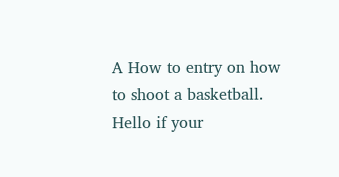A How to entry on how to shoot a basketball.
Hello if your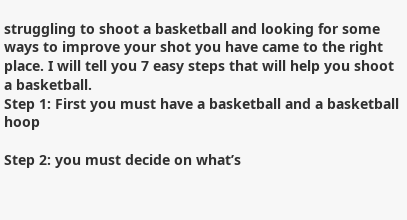struggling to shoot a basketball and looking for some ways to improve your shot you have came to the right place. I will tell you 7 easy steps that will help you shoot a basketball.
Step 1: First you must have a basketball and a basketball hoop

Step 2: you must decide on what’s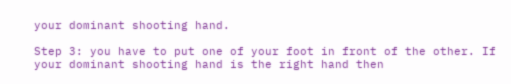your dominant shooting hand.

Step 3: you have to put one of your foot in front of the other. If your dominant shooting hand is the right hand then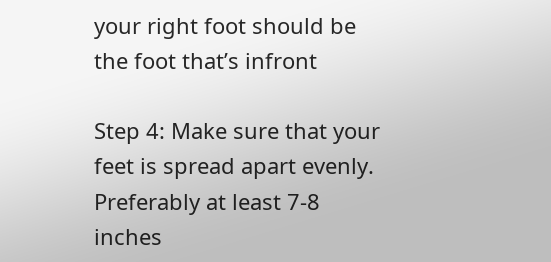your right foot should be the foot that’s infront

Step 4: Make sure that your feet is spread apart evenly. Preferably at least 7-8 inches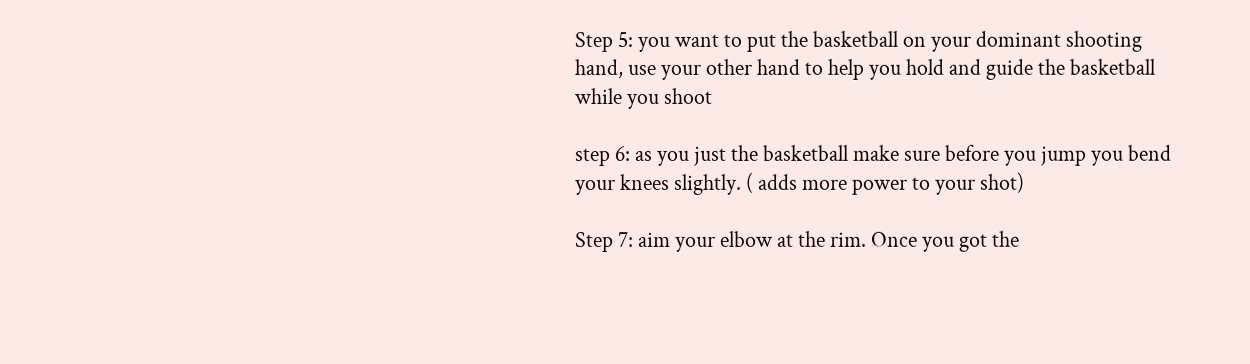Step 5: you want to put the basketball on your dominant shooting hand, use your other hand to help you hold and guide the basketball while you shoot

step 6: as you just the basketball make sure before you jump you bend your knees slightly. ( adds more power to your shot)

Step 7: aim your elbow at the rim. Once you got the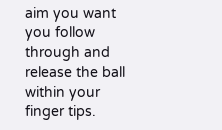aim you want you follow through and release the ball within your finger tips.